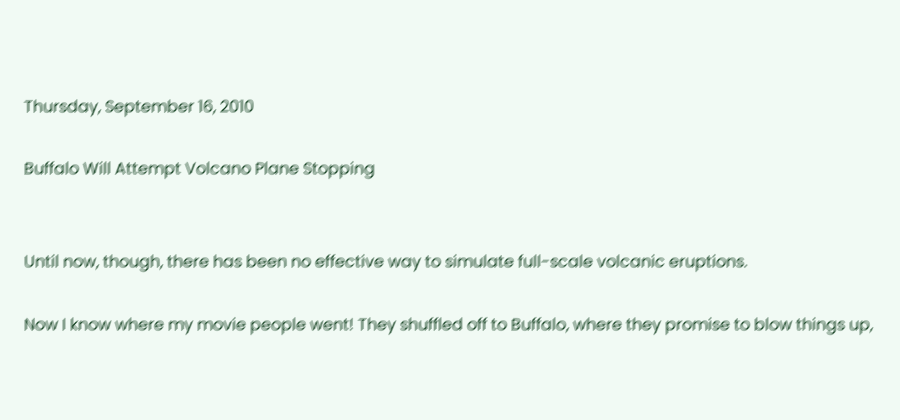Thursday, September 16, 2010

Buffalo Will Attempt Volcano Plane Stopping


Until now, though, there has been no effective way to simulate full-scale volcanic eruptions.

Now I know where my movie people went! They shuffled off to Buffalo, where they promise to blow things up,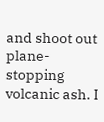and shoot out plane-stopping volcanic ash. I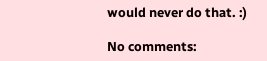would never do that. :)

No comments: